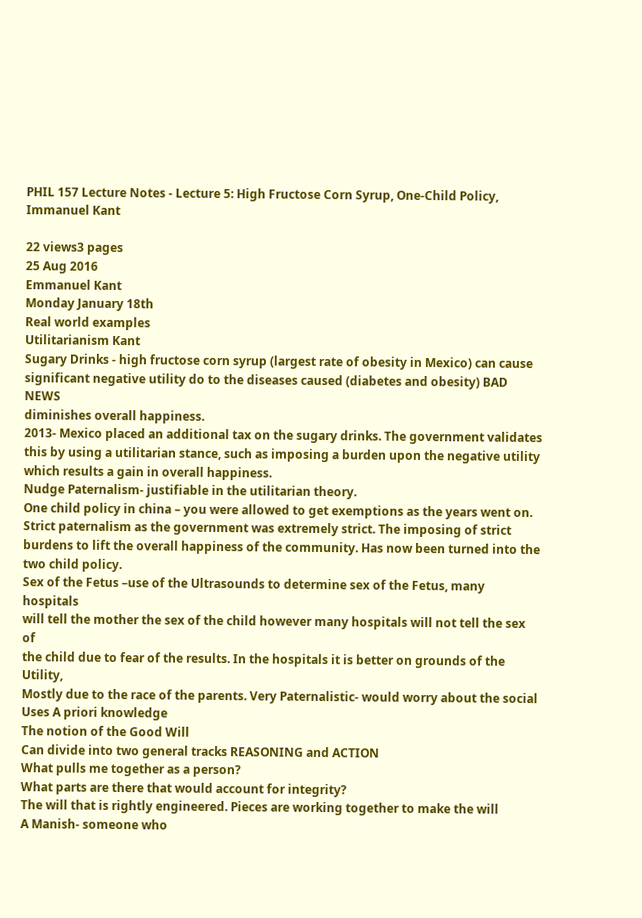PHIL 157 Lecture Notes - Lecture 5: High Fructose Corn Syrup, One-Child Policy, Immanuel Kant

22 views3 pages
25 Aug 2016
Emmanuel Kant
Monday January 18th
Real world examples
Utilitarianism Kant
Sugary Drinks - high fructose corn syrup (largest rate of obesity in Mexico) can cause
significant negative utility do to the diseases caused (diabetes and obesity) BAD NEWS
diminishes overall happiness.
2013- Mexico placed an additional tax on the sugary drinks. The government validates
this by using a utilitarian stance, such as imposing a burden upon the negative utility
which results a gain in overall happiness.
Nudge Paternalism- justifiable in the utilitarian theory.
One child policy in china – you were allowed to get exemptions as the years went on.
Strict paternalism as the government was extremely strict. The imposing of strict
burdens to lift the overall happiness of the community. Has now been turned into the
two child policy.
Sex of the Fetus –use of the Ultrasounds to determine sex of the Fetus, many hospitals
will tell the mother the sex of the child however many hospitals will not tell the sex of
the child due to fear of the results. In the hospitals it is better on grounds of the Utility,
Mostly due to the race of the parents. Very Paternalistic- would worry about the social
Uses A priori knowledge
The notion of the Good Will
Can divide into two general tracks REASONING and ACTION
What pulls me together as a person?
What parts are there that would account for integrity?
The will that is rightly engineered. Pieces are working together to make the will
A Manish- someone who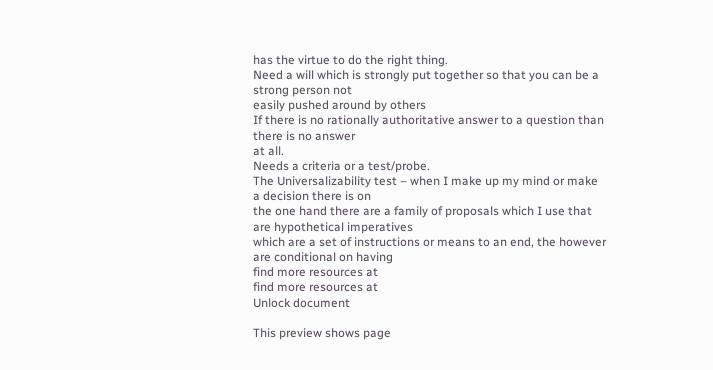has the virtue to do the right thing.
Need a will which is strongly put together so that you can be a strong person not
easily pushed around by others
If there is no rationally authoritative answer to a question than there is no answer
at all.
Needs a criteria or a test/probe.
The Universalizability test – when I make up my mind or make a decision there is on
the one hand there are a family of proposals which I use that are hypothetical imperatives
which are a set of instructions or means to an end, the however are conditional on having
find more resources at
find more resources at
Unlock document

This preview shows page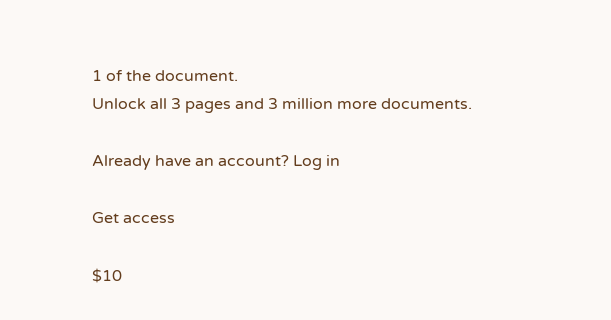1 of the document.
Unlock all 3 pages and 3 million more documents.

Already have an account? Log in

Get access

$10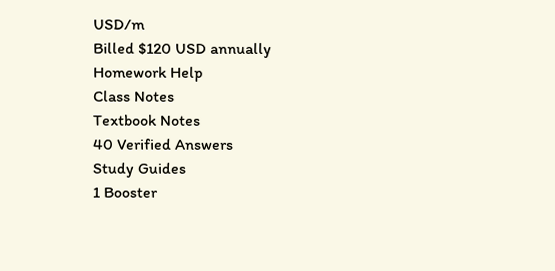USD/m
Billed $120 USD annually
Homework Help
Class Notes
Textbook Notes
40 Verified Answers
Study Guides
1 Booster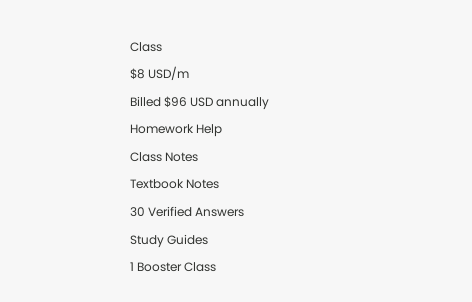Class
$8 USD/m
Billed $96 USD annually
Homework Help
Class Notes
Textbook Notes
30 Verified Answers
Study Guides
1 Booster Class